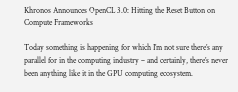Khronos Announces OpenCL 3.0: Hitting the Reset Button on Compute Frameworks

Today something is happening for which I’m not sure there’s any parallel for in the computing industry – and certainly, there’s never been anything like it in the GPU computing ecosystem.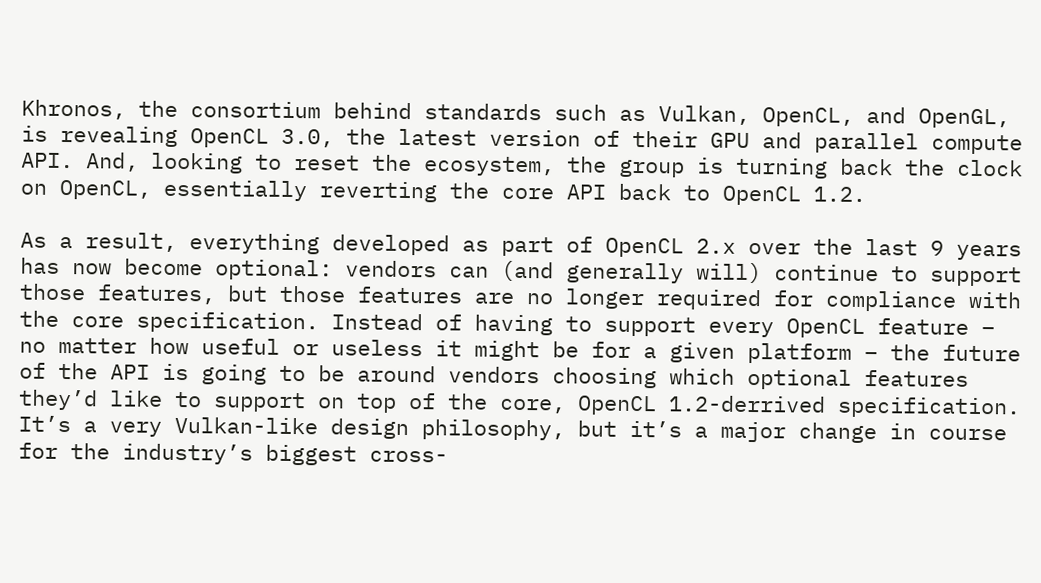Khronos, the consortium behind standards such as Vulkan, OpenCL, and OpenGL, is revealing OpenCL 3.0, the latest version of their GPU and parallel compute API. And, looking to reset the ecosystem, the group is turning back the clock on OpenCL, essentially reverting the core API back to OpenCL 1.2.

As a result, everything developed as part of OpenCL 2.x over the last 9 years has now become optional: vendors can (and generally will) continue to support those features, but those features are no longer required for compliance with the core specification. Instead of having to support every OpenCL feature – no matter how useful or useless it might be for a given platform – the future of the API is going to be around vendors choosing which optional features they’d like to support on top of the core, OpenCL 1.2-derrived specification. It’s a very Vulkan-like design philosophy, but it’s a major change in course for the industry’s biggest cross-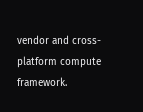vendor and cross-platform compute framework.